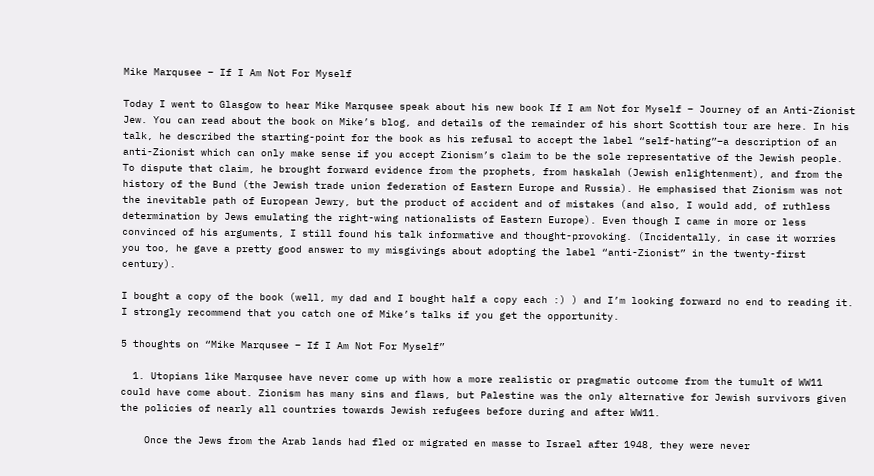Mike Marqusee – If I Am Not For Myself

Today I went to Glasgow to hear Mike Marqusee speak about his new book If I am Not for Myself – Journey of an Anti-Zionist Jew. You can read about the book on Mike’s blog, and details of the remainder of his short Scottish tour are here. In his talk, he described the starting-point for the book as his refusal to accept the label “self-hating”–a description of an anti-Zionist which can only make sense if you accept Zionism’s claim to be the sole representative of the Jewish people. To dispute that claim, he brought forward evidence from the prophets, from haskalah (Jewish enlightenment), and from the history of the Bund (the Jewish trade union federation of Eastern Europe and Russia). He emphasised that Zionism was not the inevitable path of European Jewry, but the product of accident and of mistakes (and also, I would add, of ruthless determination by Jews emulating the right-wing nationalists of Eastern Europe). Even though I came in more or less convinced of his arguments, I still found his talk informative and thought-provoking. (Incidentally, in case it worries you too, he gave a pretty good answer to my misgivings about adopting the label “anti-Zionist” in the twenty-first century).

I bought a copy of the book (well, my dad and I bought half a copy each :) ) and I’m looking forward no end to reading it. I strongly recommend that you catch one of Mike’s talks if you get the opportunity.

5 thoughts on “Mike Marqusee – If I Am Not For Myself”

  1. Utopians like Marqusee have never come up with how a more realistic or pragmatic outcome from the tumult of WW11 could have come about. Zionism has many sins and flaws, but Palestine was the only alternative for Jewish survivors given the policies of nearly all countries towards Jewish refugees before during and after WW11.

    Once the Jews from the Arab lands had fled or migrated en masse to Israel after 1948, they were never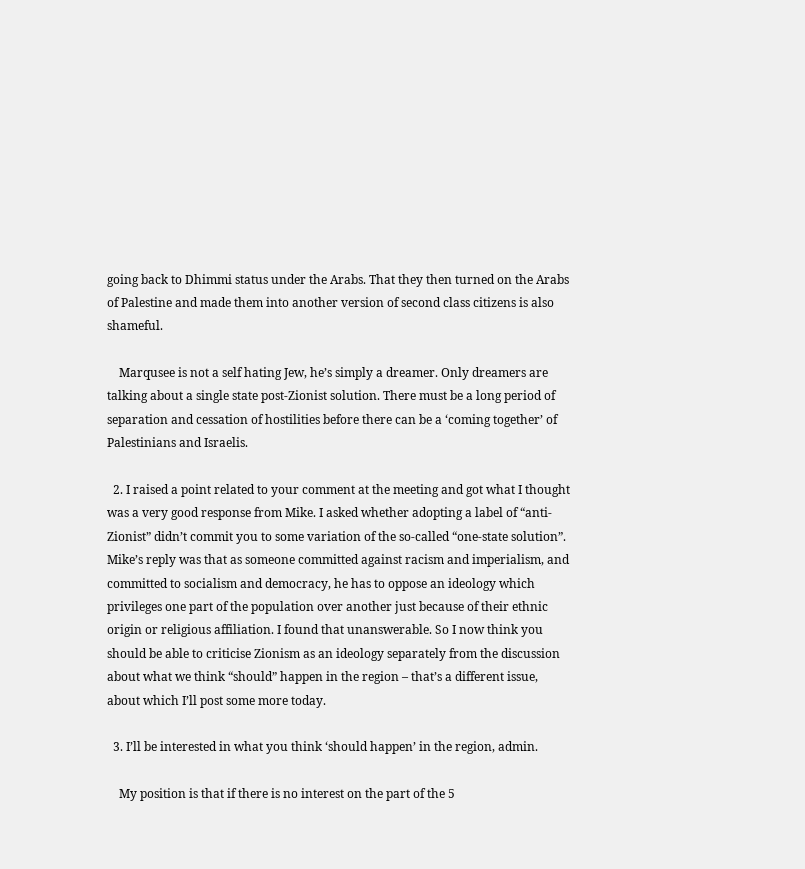going back to Dhimmi status under the Arabs. That they then turned on the Arabs of Palestine and made them into another version of second class citizens is also shameful.

    Marqusee is not a self hating Jew, he’s simply a dreamer. Only dreamers are talking about a single state post-Zionist solution. There must be a long period of separation and cessation of hostilities before there can be a ‘coming together’ of Palestinians and Israelis.

  2. I raised a point related to your comment at the meeting and got what I thought was a very good response from Mike. I asked whether adopting a label of “anti-Zionist” didn’t commit you to some variation of the so-called “one-state solution”. Mike’s reply was that as someone committed against racism and imperialism, and committed to socialism and democracy, he has to oppose an ideology which privileges one part of the population over another just because of their ethnic origin or religious affiliation. I found that unanswerable. So I now think you should be able to criticise Zionism as an ideology separately from the discussion about what we think “should” happen in the region – that’s a different issue, about which I’ll post some more today.

  3. I’ll be interested in what you think ‘should happen’ in the region, admin.

    My position is that if there is no interest on the part of the 5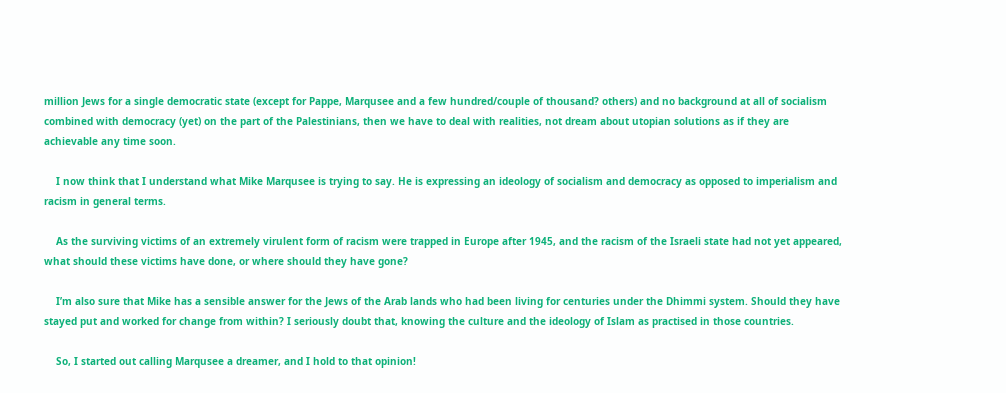million Jews for a single democratic state (except for Pappe, Marqusee and a few hundred/couple of thousand? others) and no background at all of socialism combined with democracy (yet) on the part of the Palestinians, then we have to deal with realities, not dream about utopian solutions as if they are achievable any time soon.

    I now think that I understand what Mike Marqusee is trying to say. He is expressing an ideology of socialism and democracy as opposed to imperialism and racism in general terms.

    As the surviving victims of an extremely virulent form of racism were trapped in Europe after 1945, and the racism of the Israeli state had not yet appeared, what should these victims have done, or where should they have gone?

    I’m also sure that Mike has a sensible answer for the Jews of the Arab lands who had been living for centuries under the Dhimmi system. Should they have stayed put and worked for change from within? I seriously doubt that, knowing the culture and the ideology of Islam as practised in those countries.

    So, I started out calling Marqusee a dreamer, and I hold to that opinion!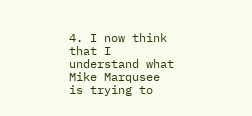4. I now think that I understand what Mike Marqusee is trying to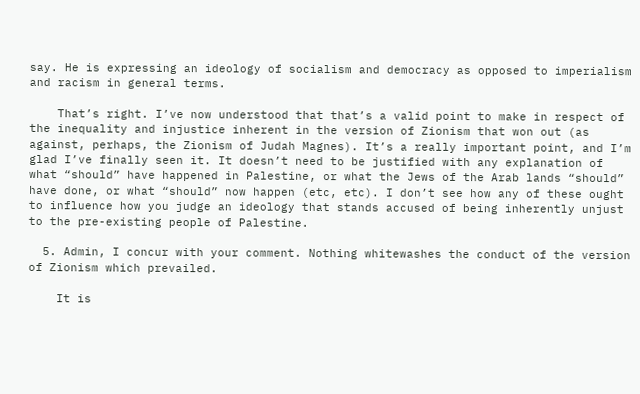say. He is expressing an ideology of socialism and democracy as opposed to imperialism and racism in general terms.

    That’s right. I’ve now understood that that’s a valid point to make in respect of the inequality and injustice inherent in the version of Zionism that won out (as against, perhaps, the Zionism of Judah Magnes). It’s a really important point, and I’m glad I’ve finally seen it. It doesn’t need to be justified with any explanation of what “should” have happened in Palestine, or what the Jews of the Arab lands “should” have done, or what “should” now happen (etc, etc). I don’t see how any of these ought to influence how you judge an ideology that stands accused of being inherently unjust to the pre-existing people of Palestine.

  5. Admin, I concur with your comment. Nothing whitewashes the conduct of the version of Zionism which prevailed.

    It is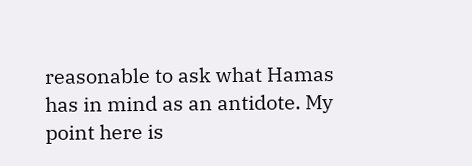reasonable to ask what Hamas has in mind as an antidote. My point here is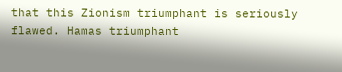that this Zionism triumphant is seriously flawed. Hamas triumphant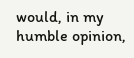would, in my humble opinion,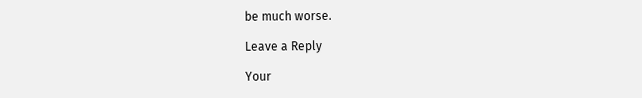be much worse.

Leave a Reply

Your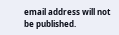email address will not be published.